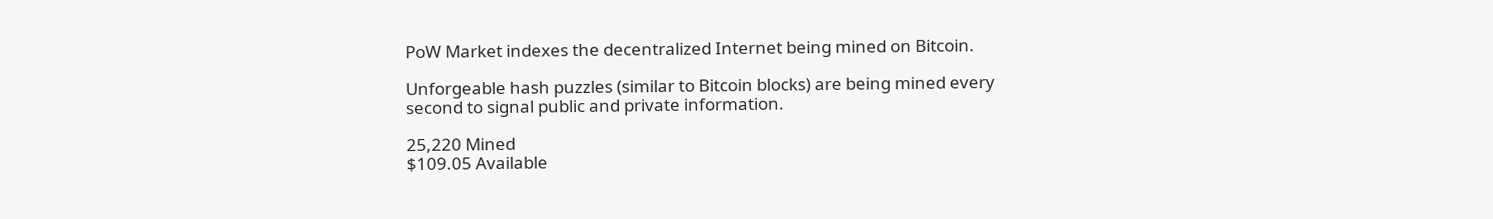PoW Market indexes the decentralized Internet being mined on Bitcoin.

Unforgeable hash puzzles (similar to Bitcoin blocks) are being mined every second to signal public and private information.

25,220 Mined
$109.05 Available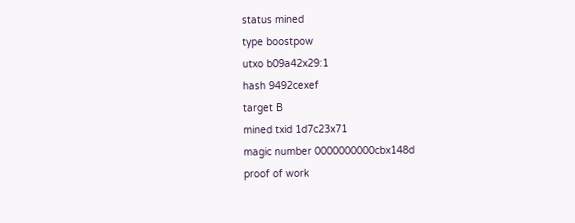status mined
type boostpow
utxo b09a42x29:1
hash 9492cexef
target B
mined txid 1d7c23x71
magic number 0000000000cbx148d
proof of work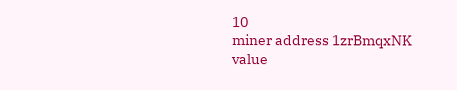10
miner address 1zrBmqxNK
value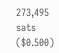273,495 sats ($0.500)